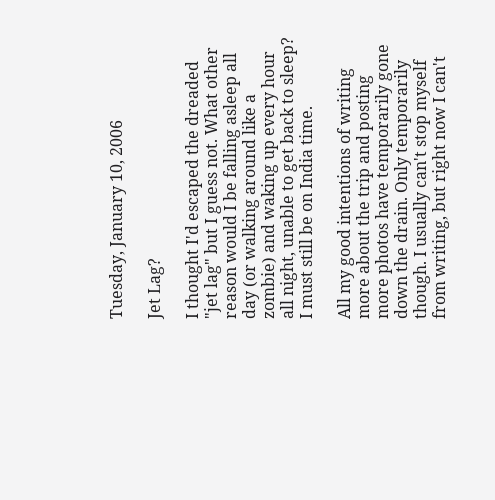Tuesday, January 10, 2006

Jet Lag?

I thought I'd escaped the dreaded "jet lag" but I guess not. What other reason would I be falling asleep all day (or walking around like a zombie) and waking up every hour all night, unable to get back to sleep? I must still be on India time.

All my good intentions of writing more about the trip and posting more photos have temporarily gone down the drain. Only temporarily though. I usually can't stop myself from writing, but right now I can't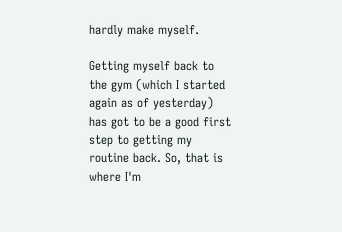hardly make myself.

Getting myself back to the gym (which I started again as of yesterday) has got to be a good first step to getting my routine back. So, that is where I'm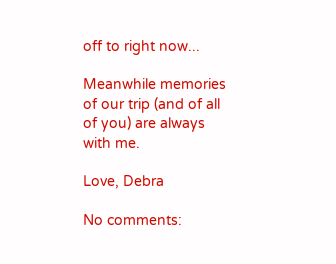off to right now...

Meanwhile memories of our trip (and of all of you) are always with me.

Love, Debra

No comments: